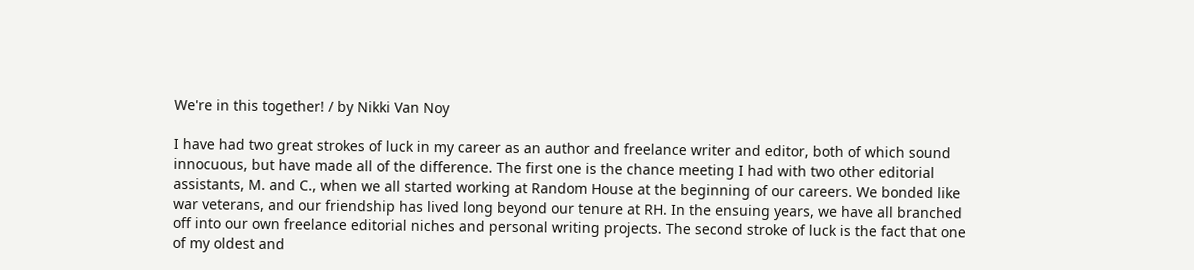We're in this together! / by Nikki Van Noy

I have had two great strokes of luck in my career as an author and freelance writer and editor, both of which sound innocuous, but have made all of the difference. The first one is the chance meeting I had with two other editorial assistants, M. and C., when we all started working at Random House at the beginning of our careers. We bonded like war veterans, and our friendship has lived long beyond our tenure at RH. In the ensuing years, we have all branched off into our own freelance editorial niches and personal writing projects. The second stroke of luck is the fact that one of my oldest and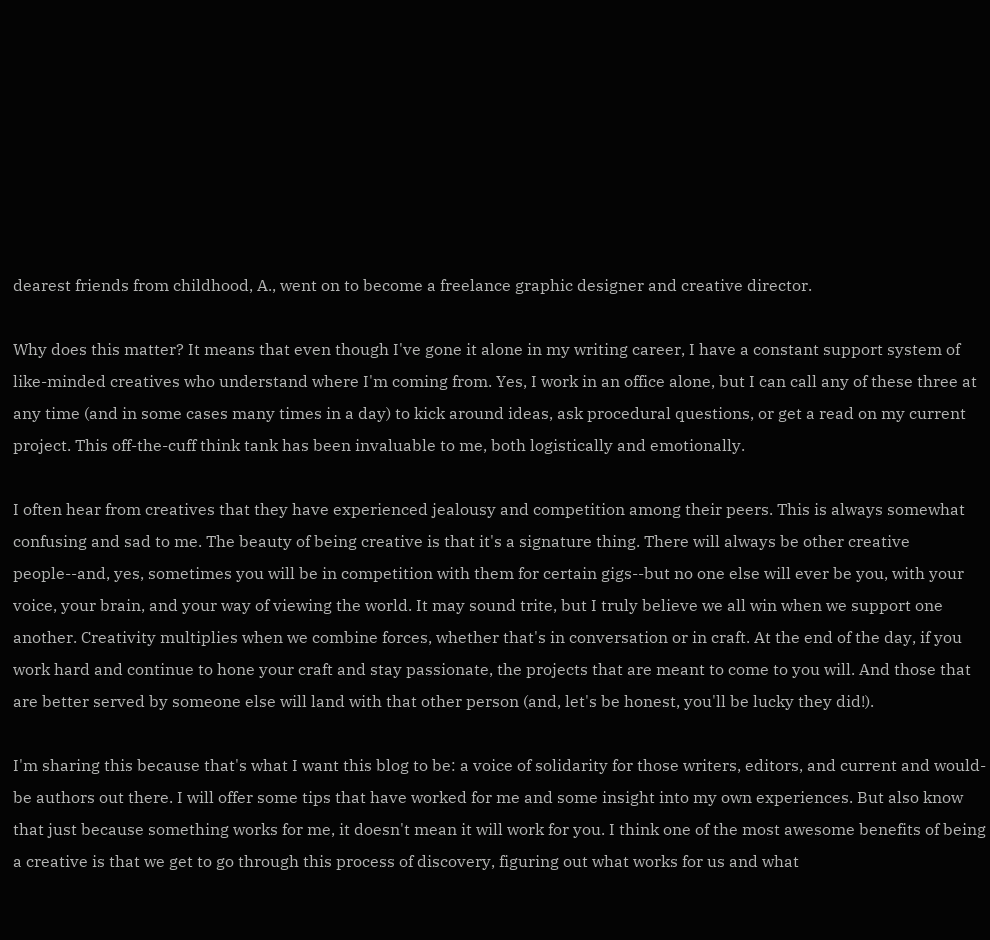dearest friends from childhood, A., went on to become a freelance graphic designer and creative director.

Why does this matter? It means that even though I've gone it alone in my writing career, I have a constant support system of like-minded creatives who understand where I'm coming from. Yes, I work in an office alone, but I can call any of these three at any time (and in some cases many times in a day) to kick around ideas, ask procedural questions, or get a read on my current project. This off-the-cuff think tank has been invaluable to me, both logistically and emotionally.

I often hear from creatives that they have experienced jealousy and competition among their peers. This is always somewhat confusing and sad to me. The beauty of being creative is that it's a signature thing. There will always be other creative people--and, yes, sometimes you will be in competition with them for certain gigs--but no one else will ever be you, with your voice, your brain, and your way of viewing the world. It may sound trite, but I truly believe we all win when we support one another. Creativity multiplies when we combine forces, whether that's in conversation or in craft. At the end of the day, if you work hard and continue to hone your craft and stay passionate, the projects that are meant to come to you will. And those that are better served by someone else will land with that other person (and, let's be honest, you'll be lucky they did!).

I'm sharing this because that's what I want this blog to be: a voice of solidarity for those writers, editors, and current and would-be authors out there. I will offer some tips that have worked for me and some insight into my own experiences. But also know that just because something works for me, it doesn't mean it will work for you. I think one of the most awesome benefits of being a creative is that we get to go through this process of discovery, figuring out what works for us and what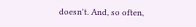doesn't. And, so often,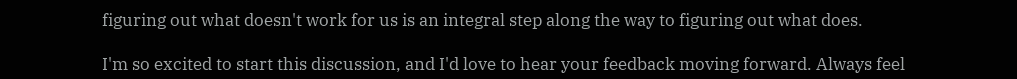figuring out what doesn't work for us is an integral step along the way to figuring out what does.

I'm so excited to start this discussion, and I'd love to hear your feedback moving forward. Always feel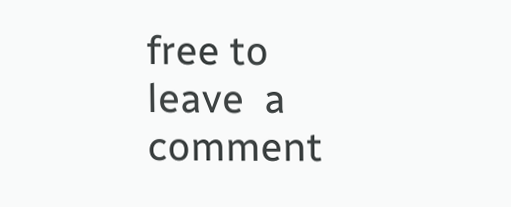free to leave  a comment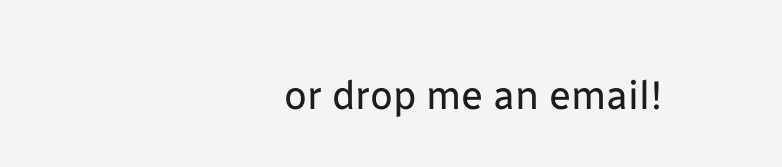or drop me an email!